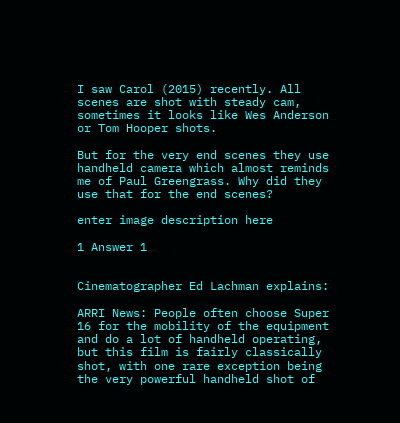I saw Carol (2015) recently. All scenes are shot with steady cam, sometimes it looks like Wes Anderson or Tom Hooper shots.

But for the very end scenes they use handheld camera which almost reminds me of Paul Greengrass. Why did they use that for the end scenes?

enter image description here

1 Answer 1


Cinematographer Ed Lachman explains:

ARRI News: People often choose Super 16 for the mobility of the equipment and do a lot of handheld operating, but this film is fairly classically shot, with one rare exception being the very powerful handheld shot of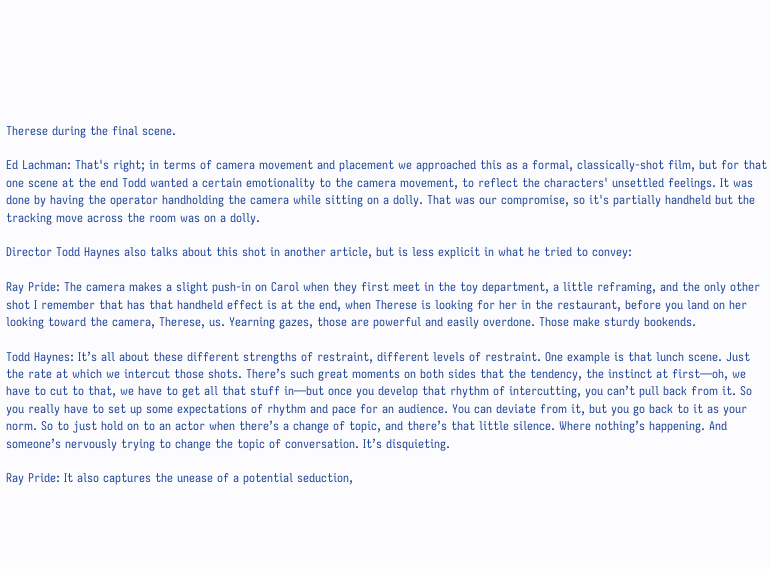Therese during the final scene.

Ed Lachman: That's right; in terms of camera movement and placement we approached this as a formal, classically-shot film, but for that one scene at the end Todd wanted a certain emotionality to the camera movement, to reflect the characters' unsettled feelings. It was done by having the operator handholding the camera while sitting on a dolly. That was our compromise, so it's partially handheld but the tracking move across the room was on a dolly.

Director Todd Haynes also talks about this shot in another article, but is less explicit in what he tried to convey:

Ray Pride: The camera makes a slight push-in on Carol when they first meet in the toy department, a little reframing, and the only other shot I remember that has that handheld effect is at the end, when Therese is looking for her in the restaurant, before you land on her looking toward the camera, Therese, us. Yearning gazes, those are powerful and easily overdone. Those make sturdy bookends.

Todd Haynes: It’s all about these different strengths of restraint, different levels of restraint. One example is that lunch scene. Just the rate at which we intercut those shots. There’s such great moments on both sides that the tendency, the instinct at first—oh, we have to cut to that, we have to get all that stuff in—but once you develop that rhythm of intercutting, you can’t pull back from it. So you really have to set up some expectations of rhythm and pace for an audience. You can deviate from it, but you go back to it as your norm. So to just hold on to an actor when there’s a change of topic, and there’s that little silence. Where nothing’s happening. And someone’s nervously trying to change the topic of conversation. It’s disquieting.

Ray Pride: It also captures the unease of a potential seduction,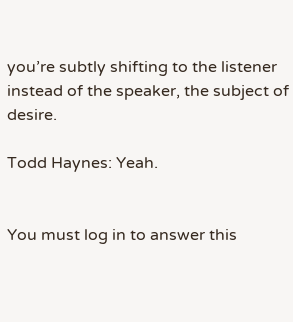you’re subtly shifting to the listener instead of the speaker, the subject of desire.

Todd Haynes: Yeah.


You must log in to answer this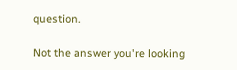question.

Not the answer you're looking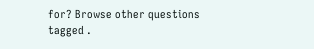for? Browse other questions tagged .